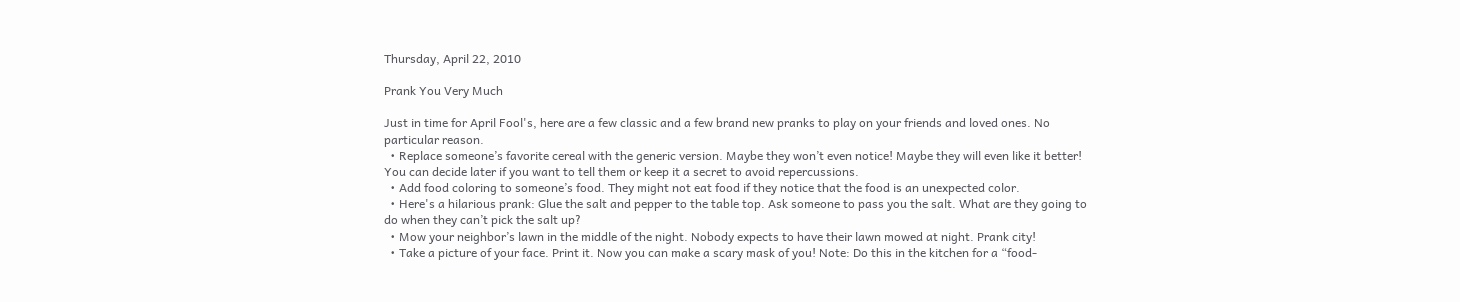Thursday, April 22, 2010

Prank You Very Much

Just in time for April Fool's, here are a few classic and a few brand new pranks to play on your friends and loved ones. No particular reason.
  • Replace someone’s favorite cereal with the generic version. Maybe they won’t even notice! Maybe they will even like it better! You can decide later if you want to tell them or keep it a secret to avoid repercussions.
  • Add food coloring to someone’s food. They might not eat food if they notice that the food is an unexpected color.
  • Here's a hilarious prank: Glue the salt and pepper to the table top. Ask someone to pass you the salt. What are they going to do when they can’t pick the salt up?
  • Mow your neighbor’s lawn in the middle of the night. Nobody expects to have their lawn mowed at night. Prank city!
  • Take a picture of your face. Print it. Now you can make a scary mask of you! Note: Do this in the kitchen for a “food-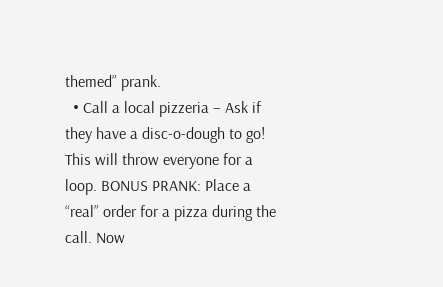themed” prank.
  • Call a local pizzeria – Ask if they have a disc-o-dough to go! This will throw everyone for a loop. BONUS PRANK: Place a “real” order for a pizza during the call. Now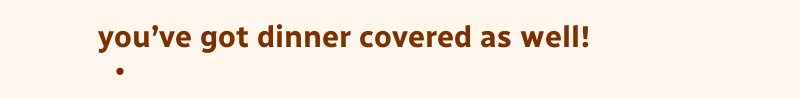you’ve got dinner covered as well!
  •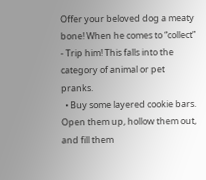Offer your beloved dog a meaty bone! When he comes to “collect” - Trip him! This falls into the category of animal or pet pranks.
  • Buy some layered cookie bars. Open them up, hollow them out, and fill them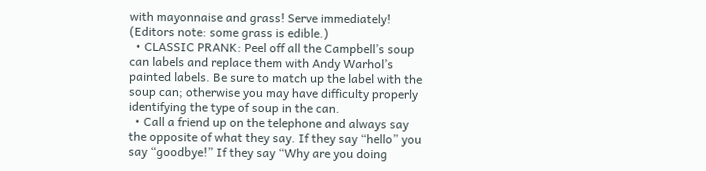with mayonnaise and grass! Serve immediately! (Editors note: some grass is edible.)
  • CLASSIC PRANK: Peel off all the Campbell’s soup can labels and replace them with Andy Warhol’s painted labels. Be sure to match up the label with the soup can; otherwise you may have difficulty properly identifying the type of soup in the can.
  • Call a friend up on the telephone and always say the opposite of what they say. If they say “hello” you say “goodbye!” If they say “Why are you doing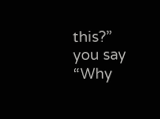this?” you say “Why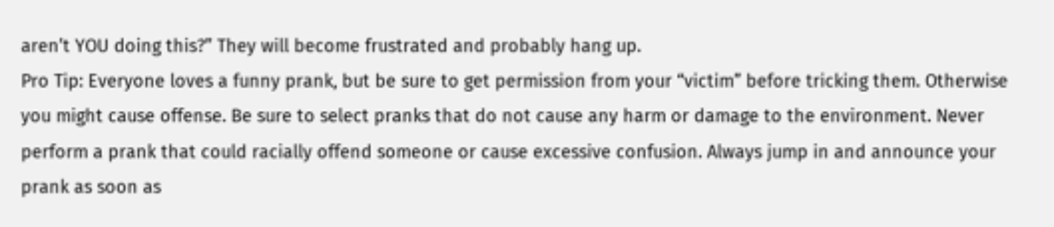aren’t YOU doing this?” They will become frustrated and probably hang up.
Pro Tip: Everyone loves a funny prank, but be sure to get permission from your “victim” before tricking them. Otherwise you might cause offense. Be sure to select pranks that do not cause any harm or damage to the environment. Never perform a prank that could racially offend someone or cause excessive confusion. Always jump in and announce your prank as soon as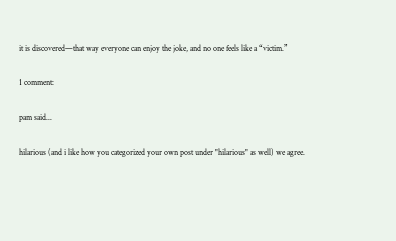it is discovered—that way everyone can enjoy the joke, and no one feels like a “victim.”

1 comment:

pam said...

hilarious (and i like how you categorized your own post under "hilarious" as well) we agree.